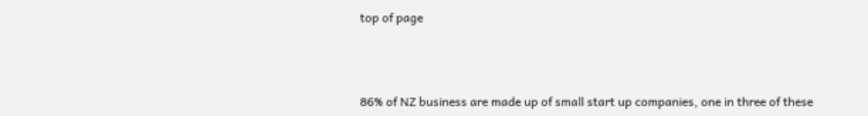top of page



86% of NZ business are made up of small start up companies, one in three of these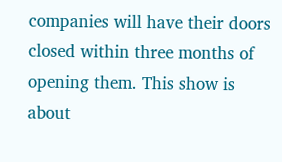companies will have their doors closed within three months of opening them. This show is about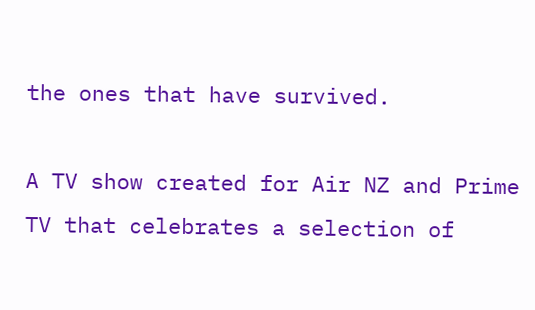the ones that have survived.

A TV show created for Air NZ and Prime TV that celebrates a selection of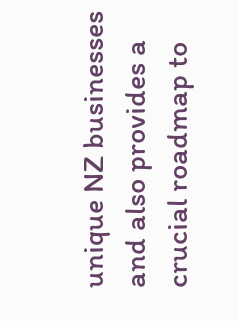unique NZ businesses and also provides a crucial roadmap to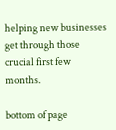helping new businesses get through those crucial first few months.

bottom of page